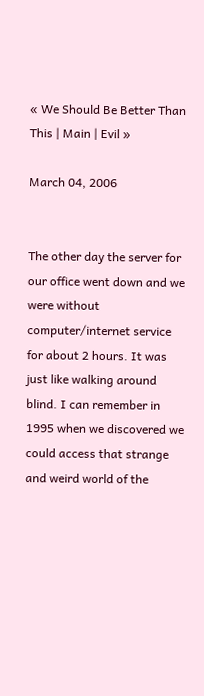« We Should Be Better Than This | Main | Evil »

March 04, 2006


The other day the server for our office went down and we were without computer/internet service for about 2 hours. It was just like walking around blind. I can remember in 1995 when we discovered we could access that strange and weird world of the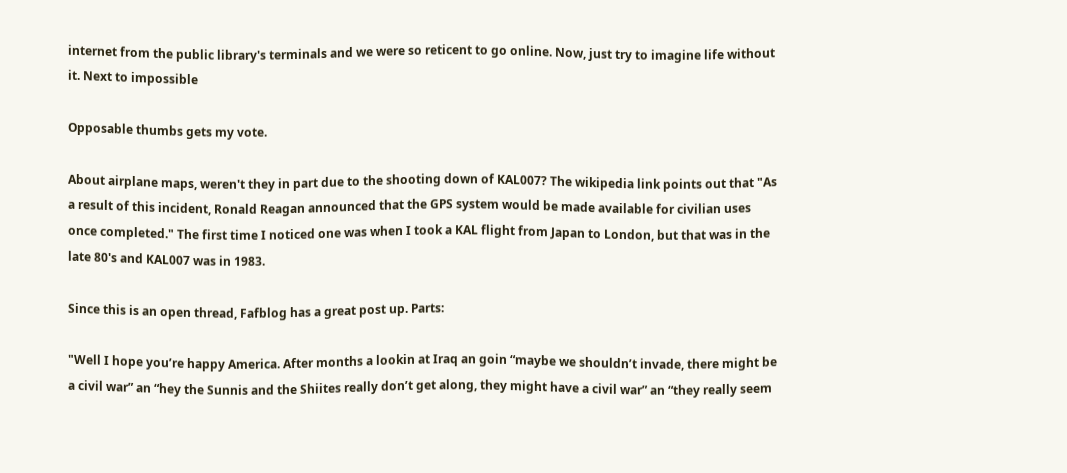internet from the public library's terminals and we were so reticent to go online. Now, just try to imagine life without it. Next to impossible

Opposable thumbs gets my vote.

About airplane maps, weren't they in part due to the shooting down of KAL007? The wikipedia link points out that "As a result of this incident, Ronald Reagan announced that the GPS system would be made available for civilian uses once completed." The first time I noticed one was when I took a KAL flight from Japan to London, but that was in the late 80's and KAL007 was in 1983.

Since this is an open thread, Fafblog has a great post up. Parts:

"Well I hope you’re happy America. After months a lookin at Iraq an goin “maybe we shouldn’t invade, there might be a civil war” an “hey the Sunnis and the Shiites really don’t get along, they might have a civil war” an “they really seem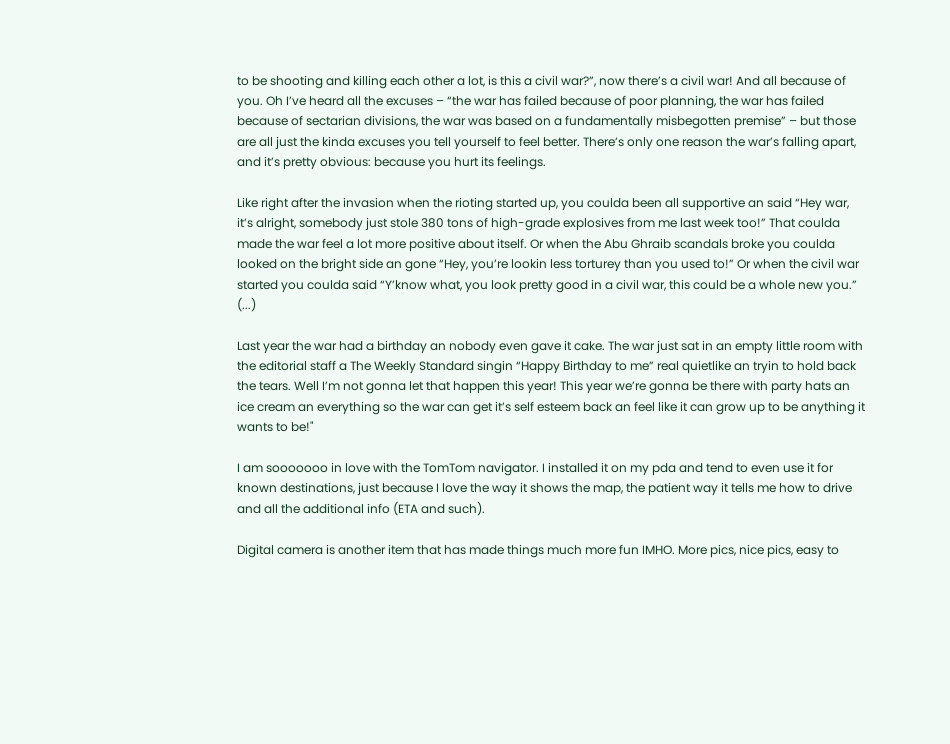to be shooting and killing each other a lot, is this a civil war?”, now there’s a civil war! And all because of you. Oh I’ve heard all the excuses – “the war has failed because of poor planning, the war has failed because of sectarian divisions, the war was based on a fundamentally misbegotten premise” – but those are all just the kinda excuses you tell yourself to feel better. There’s only one reason the war’s falling apart, and it’s pretty obvious: because you hurt its feelings.

Like right after the invasion when the rioting started up, you coulda been all supportive an said “Hey war, it’s alright, somebody just stole 380 tons of high-grade explosives from me last week too!” That coulda made the war feel a lot more positive about itself. Or when the Abu Ghraib scandals broke you coulda looked on the bright side an gone “Hey, you’re lookin less torturey than you used to!” Or when the civil war started you coulda said “Y’know what, you look pretty good in a civil war, this could be a whole new you.” (...)

Last year the war had a birthday an nobody even gave it cake. The war just sat in an empty little room with the editorial staff a The Weekly Standard singin “Happy Birthday to me” real quietlike an tryin to hold back the tears. Well I’m not gonna let that happen this year! This year we’re gonna be there with party hats an ice cream an everything so the war can get it’s self esteem back an feel like it can grow up to be anything it wants to be!"

I am sooooooo in love with the TomTom navigator. I installed it on my pda and tend to even use it for known destinations, just because I love the way it shows the map, the patient way it tells me how to drive and all the additional info (ETA and such).

Digital camera is another item that has made things much more fun IMHO. More pics, nice pics, easy to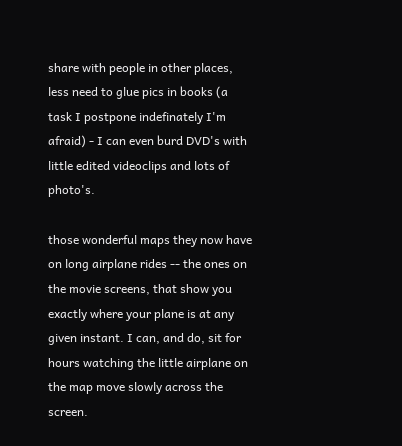share with people in other places, less need to glue pics in books (a task I postpone indefinately I'm afraid) - I can even burd DVD's with little edited videoclips and lots of photo's.

those wonderful maps they now have on long airplane rides -- the ones on the movie screens, that show you exactly where your plane is at any given instant. I can, and do, sit for hours watching the little airplane on the map move slowly across the screen.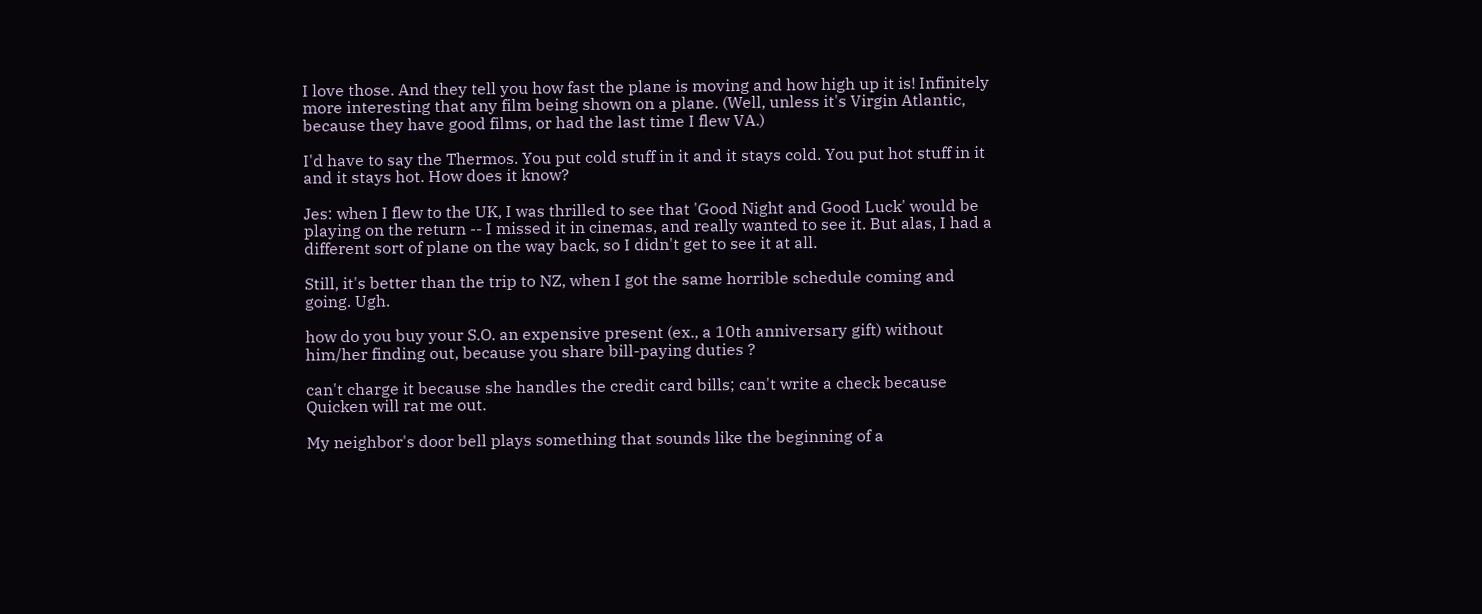I love those. And they tell you how fast the plane is moving and how high up it is! Infinitely more interesting that any film being shown on a plane. (Well, unless it's Virgin Atlantic, because they have good films, or had the last time I flew VA.)

I'd have to say the Thermos. You put cold stuff in it and it stays cold. You put hot stuff in it and it stays hot. How does it know?

Jes: when I flew to the UK, I was thrilled to see that 'Good Night and Good Luck' would be playing on the return -- I missed it in cinemas, and really wanted to see it. But alas, I had a different sort of plane on the way back, so I didn't get to see it at all.

Still, it's better than the trip to NZ, when I got the same horrible schedule coming and going. Ugh.

how do you buy your S.O. an expensive present (ex., a 10th anniversary gift) without him/her finding out, because you share bill-paying duties ?

can't charge it because she handles the credit card bills; can't write a check because Quicken will rat me out.

My neighbor's door bell plays something that sounds like the beginning of a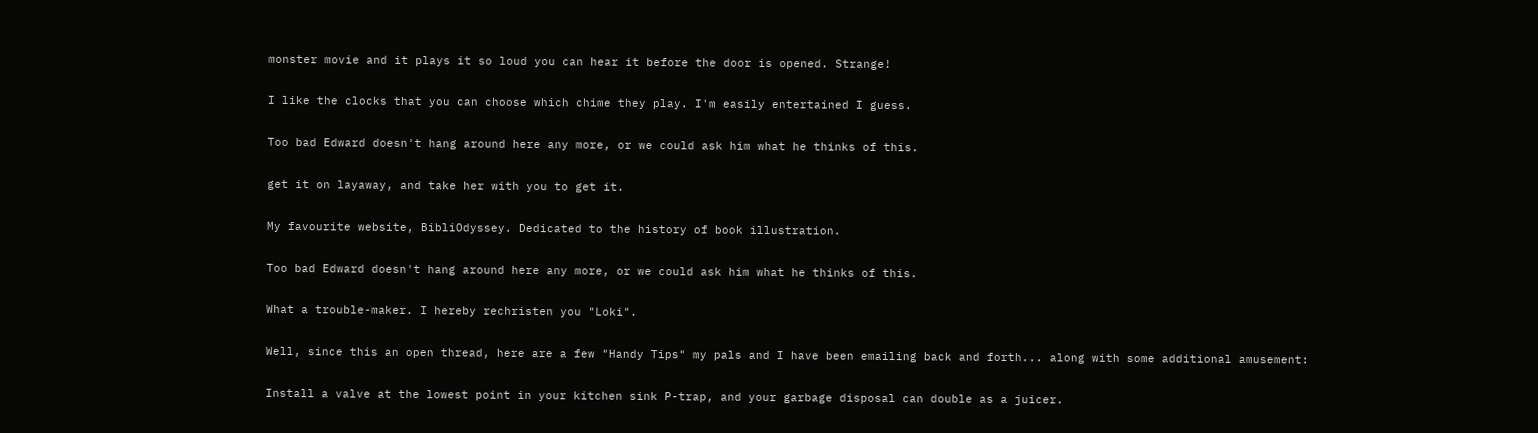monster movie and it plays it so loud you can hear it before the door is opened. Strange!

I like the clocks that you can choose which chime they play. I'm easily entertained I guess.

Too bad Edward doesn't hang around here any more, or we could ask him what he thinks of this.

get it on layaway, and take her with you to get it.

My favourite website, BibliOdyssey. Dedicated to the history of book illustration.

Too bad Edward doesn't hang around here any more, or we could ask him what he thinks of this.

What a trouble-maker. I hereby rechristen you "Loki".

Well, since this an open thread, here are a few "Handy Tips" my pals and I have been emailing back and forth... along with some additional amusement:

Install a valve at the lowest point in your kitchen sink P-trap, and your garbage disposal can double as a juicer.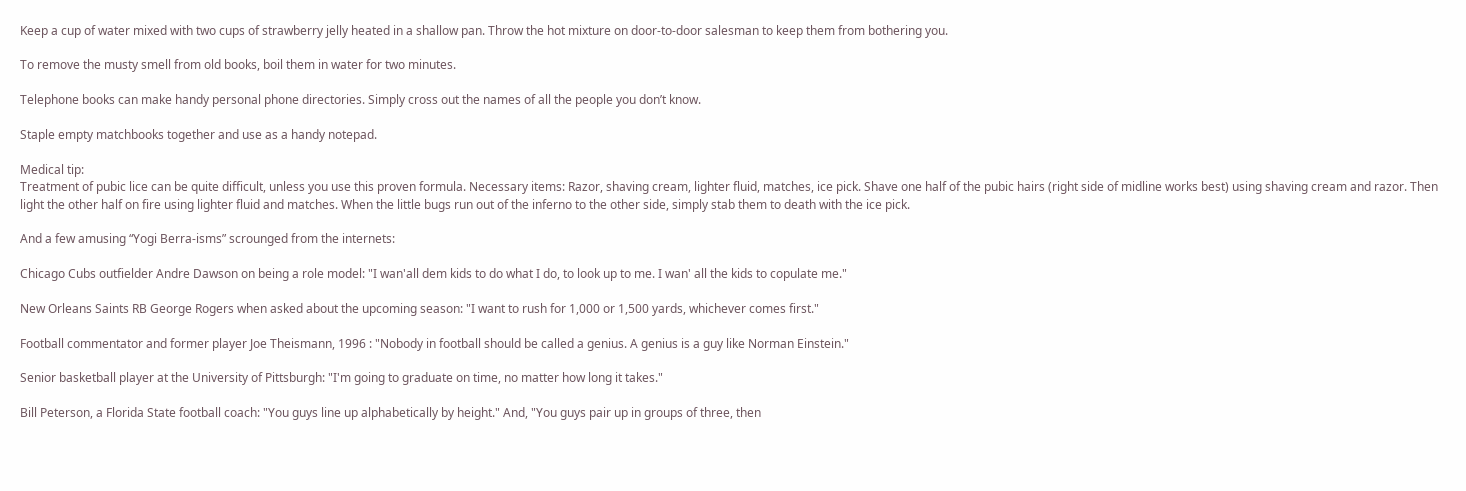Keep a cup of water mixed with two cups of strawberry jelly heated in a shallow pan. Throw the hot mixture on door-to-door salesman to keep them from bothering you.

To remove the musty smell from old books, boil them in water for two minutes.

Telephone books can make handy personal phone directories. Simply cross out the names of all the people you don’t know.

Staple empty matchbooks together and use as a handy notepad.

Medical tip:
Treatment of pubic lice can be quite difficult, unless you use this proven formula. Necessary items: Razor, shaving cream, lighter fluid, matches, ice pick. Shave one half of the pubic hairs (right side of midline works best) using shaving cream and razor. Then light the other half on fire using lighter fluid and matches. When the little bugs run out of the inferno to the other side, simply stab them to death with the ice pick.

And a few amusing “Yogi Berra-isms” scrounged from the internets:

Chicago Cubs outfielder Andre Dawson on being a role model: "I wan'all dem kids to do what I do, to look up to me. I wan' all the kids to copulate me."

New Orleans Saints RB George Rogers when asked about the upcoming season: "I want to rush for 1,000 or 1,500 yards, whichever comes first."

Football commentator and former player Joe Theismann, 1996 : "Nobody in football should be called a genius. A genius is a guy like Norman Einstein."

Senior basketball player at the University of Pittsburgh: "I'm going to graduate on time, no matter how long it takes."

Bill Peterson, a Florida State football coach: "You guys line up alphabetically by height." And, "You guys pair up in groups of three, then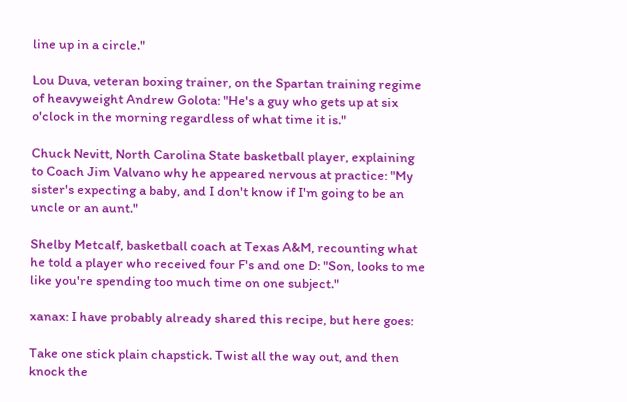line up in a circle."

Lou Duva, veteran boxing trainer, on the Spartan training regime of heavyweight Andrew Golota: "He's a guy who gets up at six o'clock in the morning regardless of what time it is."

Chuck Nevitt, North Carolina State basketball player, explaining to Coach Jim Valvano why he appeared nervous at practice: "My sister's expecting a baby, and I don't know if I'm going to be an uncle or an aunt."

Shelby Metcalf, basketball coach at Texas A&M, recounting what he told a player who received four F's and one D: "Son, looks to me like you're spending too much time on one subject."

xanax: I have probably already shared this recipe, but here goes:

Take one stick plain chapstick. Twist all the way out, and then knock the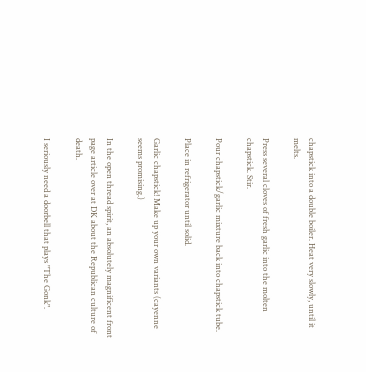chapstick into a double boiler. Heat very slowly, until it melts.

Press several cloves of fresh garlic into the molten chapstick. Stir.

Pour chapstick/garlic mixture back into chapstick tube.

Place in refrigerator until solid.

Garlic chapstick! Make up your own variants (cayenne seems promising.)

In the open thread spirit, an absolutely magnificent front page article over at DK about the Republican culture of death.

I seriously need a doorbell that plays "The Gonk".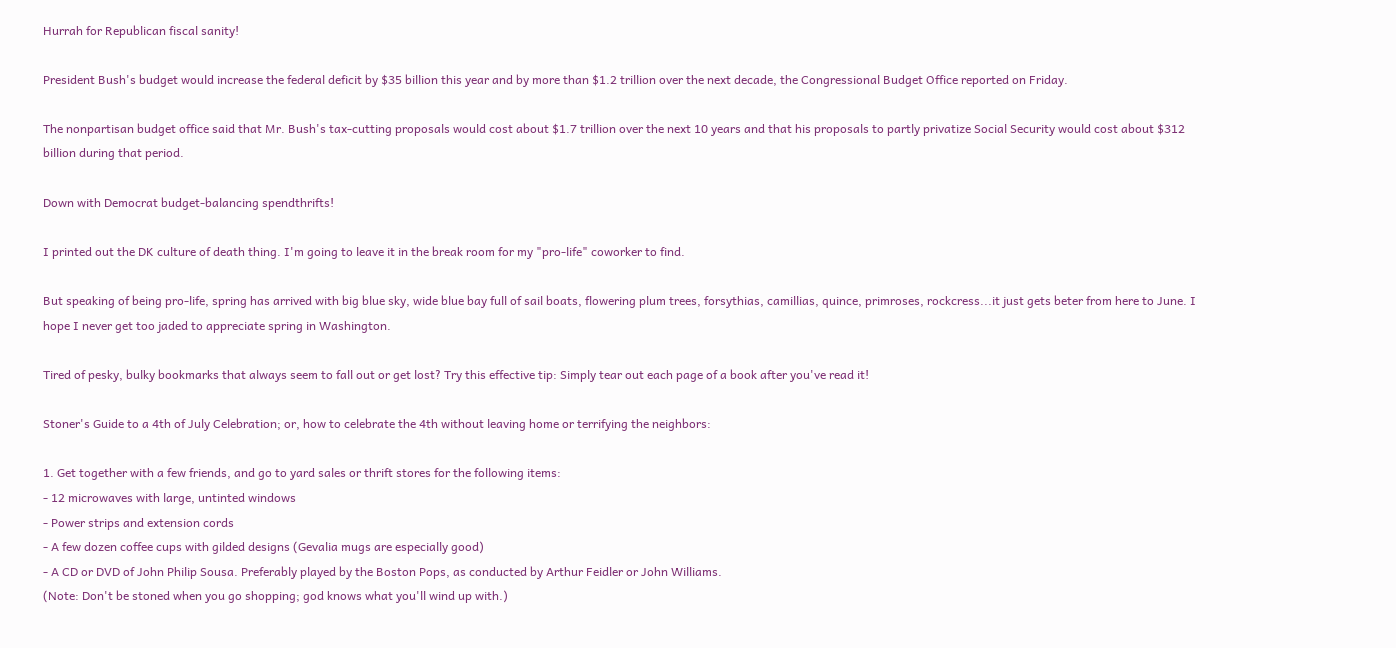Hurrah for Republican fiscal sanity!

President Bush's budget would increase the federal deficit by $35 billion this year and by more than $1.2 trillion over the next decade, the Congressional Budget Office reported on Friday.

The nonpartisan budget office said that Mr. Bush's tax-cutting proposals would cost about $1.7 trillion over the next 10 years and that his proposals to partly privatize Social Security would cost about $312 billion during that period.

Down with Democrat budget-balancing spendthrifts!

I printed out the DK culture of death thing. I'm going to leave it in the break room for my "pro-life" coworker to find.

But speaking of being pro-life, spring has arrived with big blue sky, wide blue bay full of sail boats, flowering plum trees, forsythias, camillias, quince, primroses, rockcress...it just gets beter from here to June. I hope I never get too jaded to appreciate spring in Washington.

Tired of pesky, bulky bookmarks that always seem to fall out or get lost? Try this effective tip: Simply tear out each page of a book after you've read it!

Stoner's Guide to a 4th of July Celebration; or, how to celebrate the 4th without leaving home or terrifying the neighbors:

1. Get together with a few friends, and go to yard sales or thrift stores for the following items:
- 12 microwaves with large, untinted windows
- Power strips and extension cords
- A few dozen coffee cups with gilded designs (Gevalia mugs are especially good)
- A CD or DVD of John Philip Sousa. Preferably played by the Boston Pops, as conducted by Arthur Feidler or John Williams.
(Note: Don't be stoned when you go shopping; god knows what you'll wind up with.)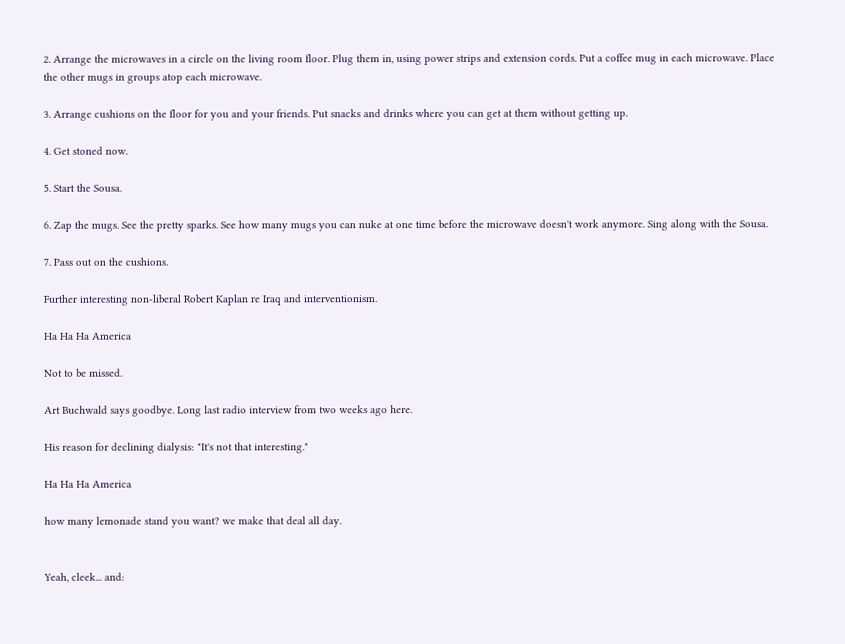2. Arrange the microwaves in a circle on the living room floor. Plug them in, using power strips and extension cords. Put a coffee mug in each microwave. Place the other mugs in groups atop each microwave.

3. Arrange cushions on the floor for you and your friends. Put snacks and drinks where you can get at them without getting up.

4. Get stoned now.

5. Start the Sousa.

6. Zap the mugs. See the pretty sparks. See how many mugs you can nuke at one time before the microwave doesn't work anymore. Sing along with the Sousa.

7. Pass out on the cushions.

Further interesting non-liberal Robert Kaplan re Iraq and interventionism.

Ha Ha Ha America

Not to be missed.

Art Buchwald says goodbye. Long last radio interview from two weeks ago here.

His reason for declining dialysis: "It's not that interesting."

Ha Ha Ha America

how many lemonade stand you want? we make that deal all day.


Yeah, cleek... and: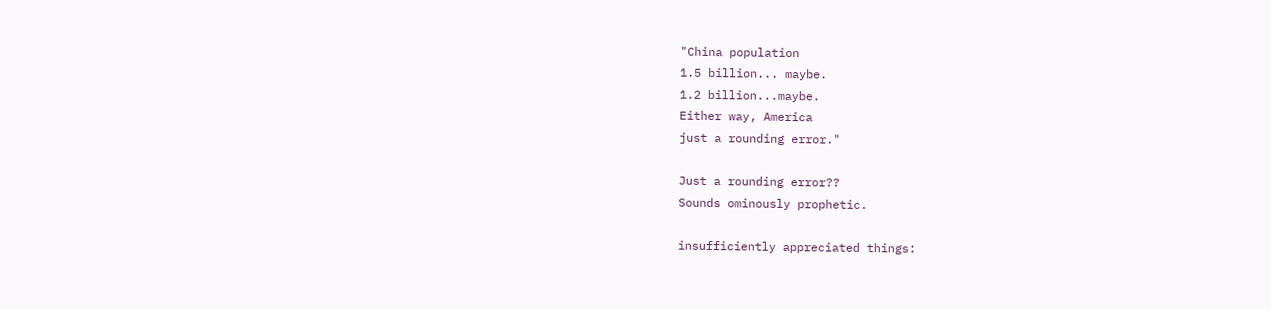"China population
1.5 billion... maybe.
1.2 billion...maybe.
Either way, America
just a rounding error."

Just a rounding error??
Sounds ominously prophetic.

insufficiently appreciated things: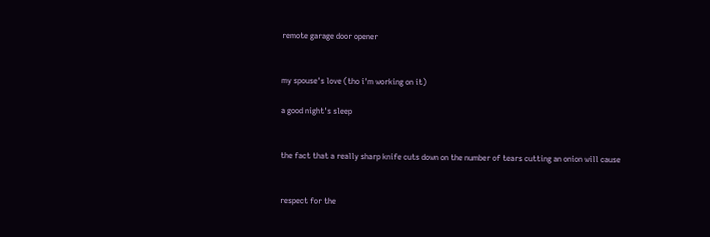remote garage door opener


my spouse's love (tho i'm working on it)

a good night's sleep


the fact that a really sharp knife cuts down on the number of tears cutting an onion will cause


respect for the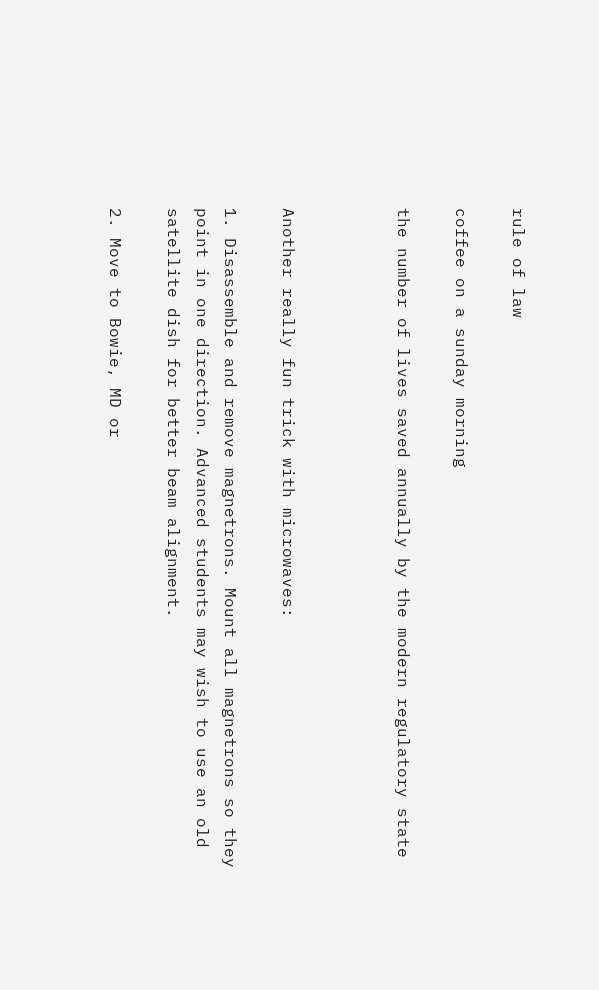rule of law

coffee on a sunday morning

the number of lives saved annually by the modern regulatory state



Another really fun trick with microwaves:

1. Disassemble and remove magnetrons. Mount all magnetrons so they point in one direction. Advanced students may wish to use an old satellite dish for better beam alignment.

2. Move to Bowie, MD or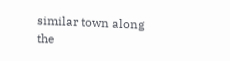similar town along the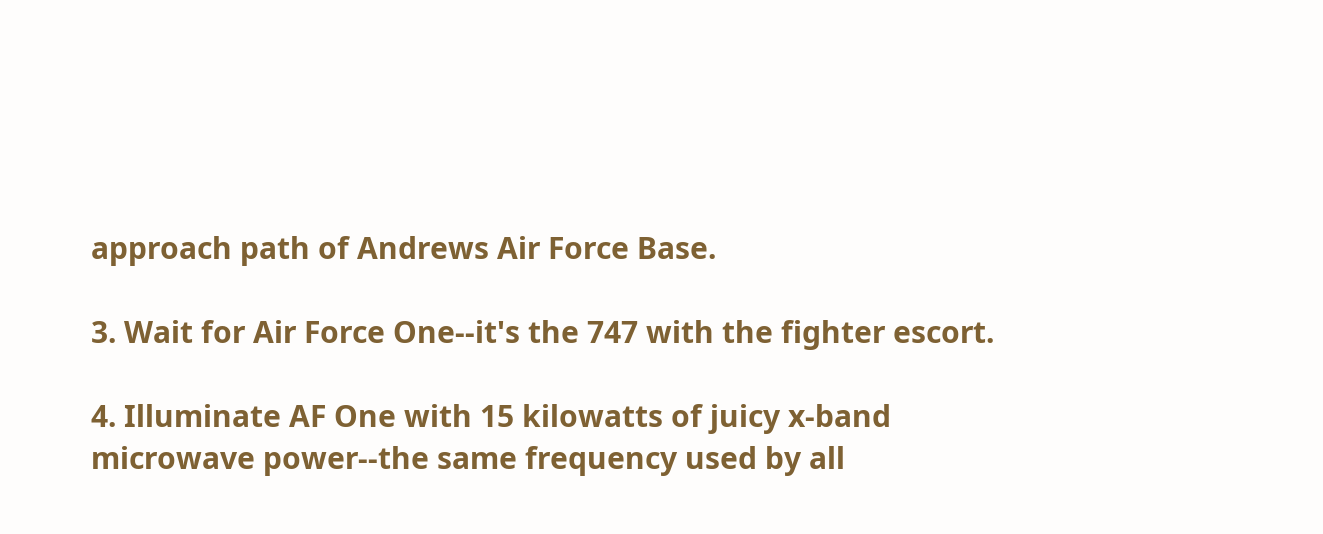approach path of Andrews Air Force Base.

3. Wait for Air Force One--it's the 747 with the fighter escort.

4. Illuminate AF One with 15 kilowatts of juicy x-band microwave power--the same frequency used by all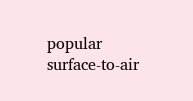popular surface-to-air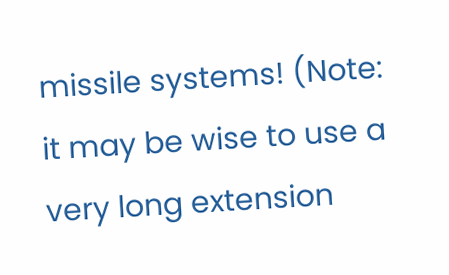missile systems! (Note: it may be wise to use a very long extension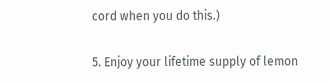cord when you do this.)

5. Enjoy your lifetime supply of lemon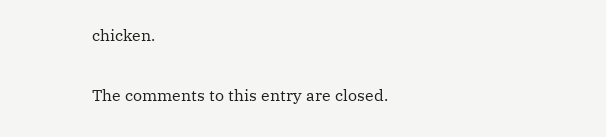chicken.

The comments to this entry are closed.